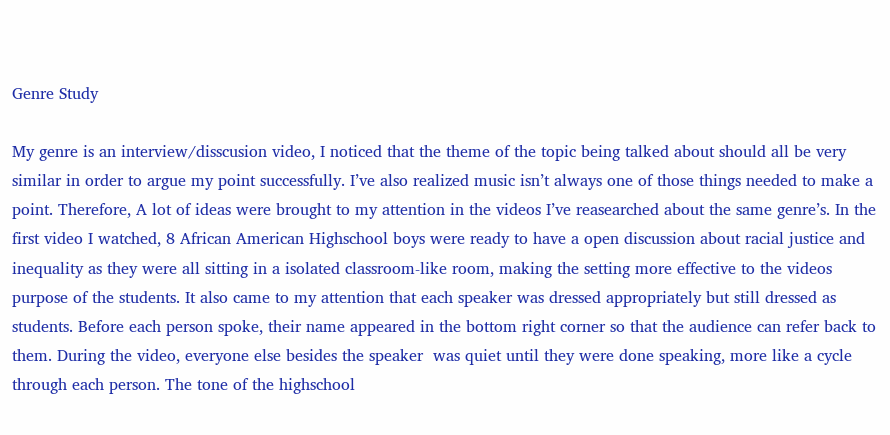Genre Study

My genre is an interview/disscusion video, I noticed that the theme of the topic being talked about should all be very similar in order to argue my point successfully. I’ve also realized music isn’t always one of those things needed to make a point. Therefore, A lot of ideas were brought to my attention in the videos I’ve reasearched about the same genre’s. In the first video I watched, 8 African American Highschool boys were ready to have a open discussion about racial justice and inequality as they were all sitting in a isolated classroom-like room, making the setting more effective to the videos purpose of the students. It also came to my attention that each speaker was dressed appropriately but still dressed as students. Before each person spoke, their name appeared in the bottom right corner so that the audience can refer back to them. During the video, everyone else besides the speaker  was quiet until they were done speaking, more like a cycle through each person. The tone of the highschool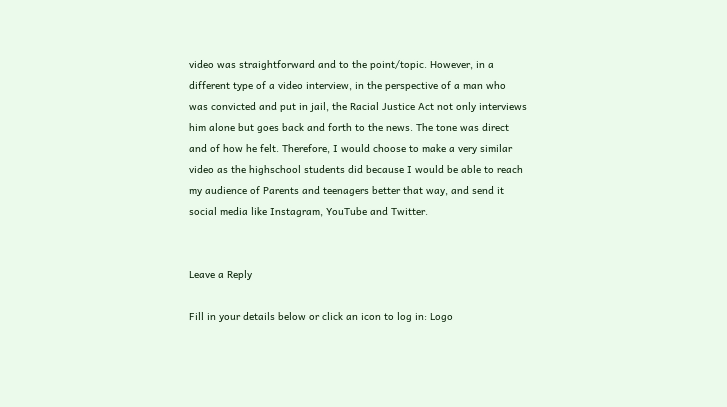video was straightforward and to the point/topic. However, in a different type of a video interview, in the perspective of a man who was convicted and put in jail, the Racial Justice Act not only interviews him alone but goes back and forth to the news. The tone was direct and of how he felt. Therefore, I would choose to make a very similar video as the highschool students did because I would be able to reach my audience of Parents and teenagers better that way, and send it social media like Instagram, YouTube and Twitter.


Leave a Reply

Fill in your details below or click an icon to log in: Logo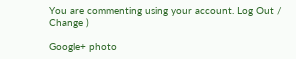You are commenting using your account. Log Out /  Change )

Google+ photo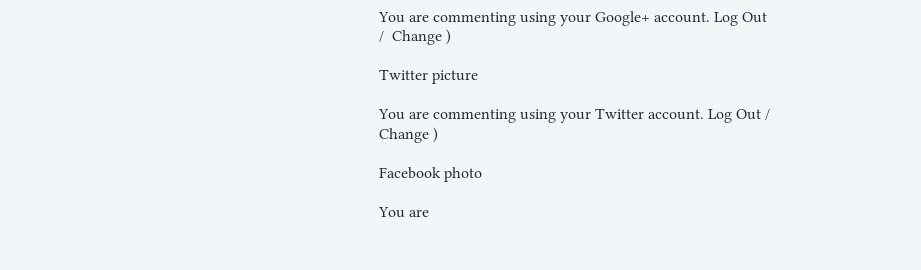You are commenting using your Google+ account. Log Out /  Change )

Twitter picture

You are commenting using your Twitter account. Log Out /  Change )

Facebook photo

You are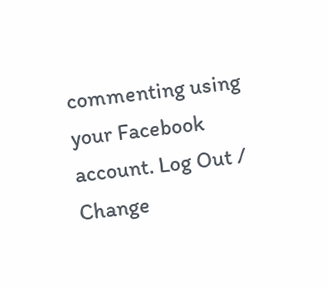commenting using your Facebook account. Log Out /  Change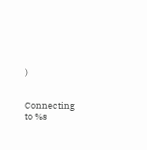)


Connecting to %s